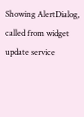Showing AlertDialog, called from widget update service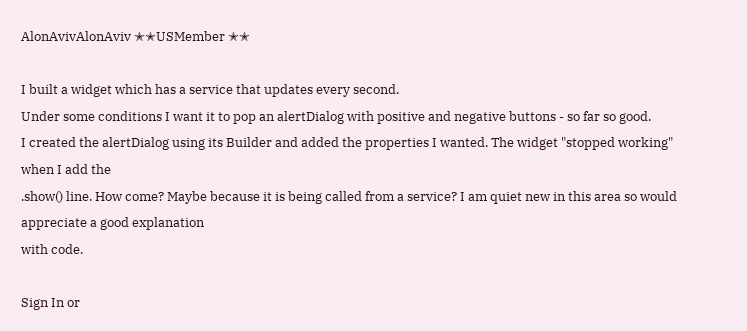AlonAvivAlonAviv ✭✭USMember ✭✭

I built a widget which has a service that updates every second.
Under some conditions I want it to pop an alertDialog with positive and negative buttons - so far so good.
I created the alertDialog using its Builder and added the properties I wanted. The widget "stopped working" when I add the
.show() line. How come? Maybe because it is being called from a service? I am quiet new in this area so would appreciate a good explanation
with code.

Sign In or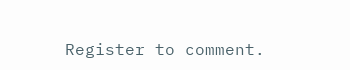Register to comment.